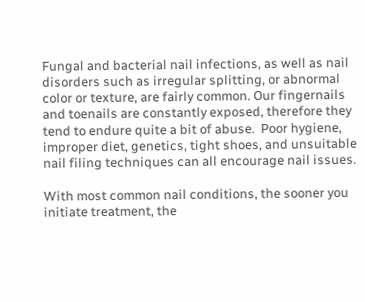Fungal and bacterial nail infections, as well as nail disorders such as irregular splitting, or abnormal color or texture, are fairly common. Our fingernails and toenails are constantly exposed, therefore they tend to endure quite a bit of abuse.  Poor hygiene, improper diet, genetics, tight shoes, and unsuitable nail filing techniques can all encourage nail issues.

With most common nail conditions, the sooner you initiate treatment, the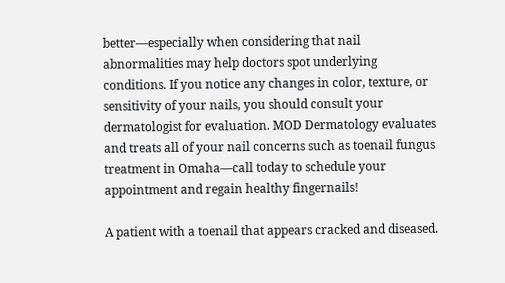better—especially when considering that nail abnormalities may help doctors spot underlying conditions. If you notice any changes in color, texture, or sensitivity of your nails, you should consult your dermatologist for evaluation. MOD Dermatology evaluates and treats all of your nail concerns such as toenail fungus treatment in Omaha—call today to schedule your appointment and regain healthy fingernails!

A patient with a toenail that appears cracked and diseased.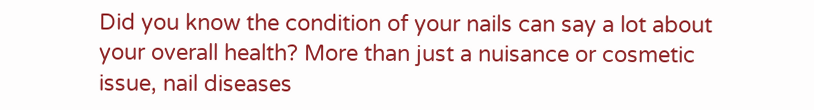Did you know the condition of your nails can say a lot about your overall health? More than just a nuisance or cosmetic issue, nail diseases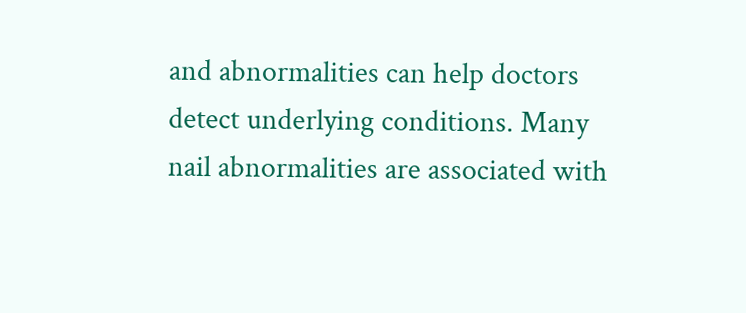and abnormalities can help doctors detect underlying conditions. Many nail abnormalities are associated with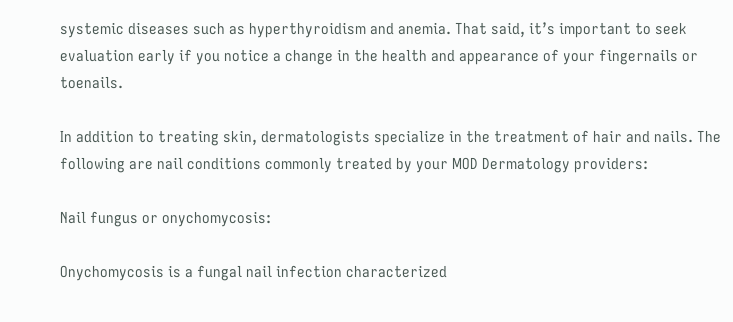systemic diseases such as hyperthyroidism and anemia. That said, it’s important to seek evaluation early if you notice a change in the health and appearance of your fingernails or toenails.

In addition to treating skin, dermatologists specialize in the treatment of hair and nails. The following are nail conditions commonly treated by your MOD Dermatology providers:

Nail fungus or onychomycosis:

Onychomycosis is a fungal nail infection characterized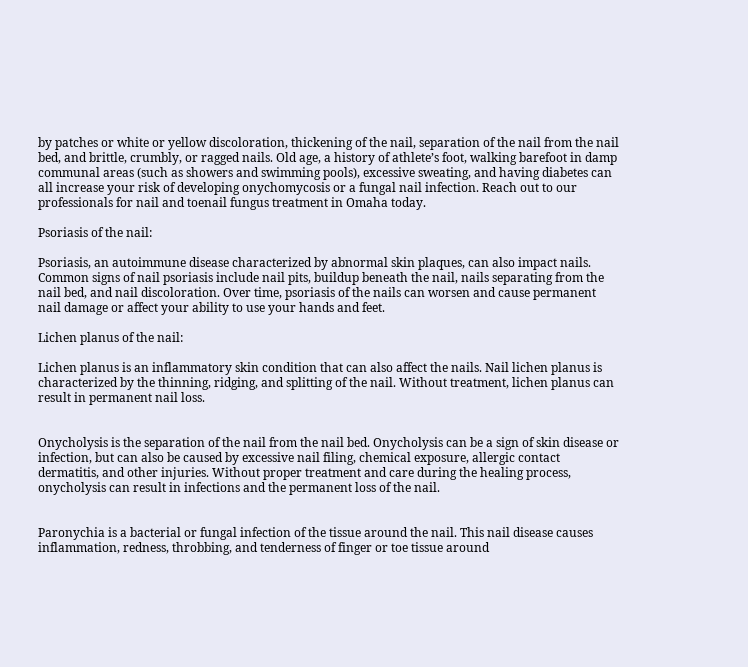by patches or white or yellow discoloration, thickening of the nail, separation of the nail from the nail bed, and brittle, crumbly, or ragged nails. Old age, a history of athlete’s foot, walking barefoot in damp communal areas (such as showers and swimming pools), excessive sweating, and having diabetes can all increase your risk of developing onychomycosis or a fungal nail infection. Reach out to our professionals for nail and toenail fungus treatment in Omaha today.

Psoriasis of the nail:

Psoriasis, an autoimmune disease characterized by abnormal skin plaques, can also impact nails. Common signs of nail psoriasis include nail pits, buildup beneath the nail, nails separating from the nail bed, and nail discoloration. Over time, psoriasis of the nails can worsen and cause permanent nail damage or affect your ability to use your hands and feet.

Lichen planus of the nail:

Lichen planus is an inflammatory skin condition that can also affect the nails. Nail lichen planus is characterized by the thinning, ridging, and splitting of the nail. Without treatment, lichen planus can result in permanent nail loss.


Onycholysis is the separation of the nail from the nail bed. Onycholysis can be a sign of skin disease or infection, but can also be caused by excessive nail filing, chemical exposure, allergic contact dermatitis, and other injuries. Without proper treatment and care during the healing process, onycholysis can result in infections and the permanent loss of the nail.


Paronychia is a bacterial or fungal infection of the tissue around the nail. This nail disease causes inflammation, redness, throbbing, and tenderness of finger or toe tissue around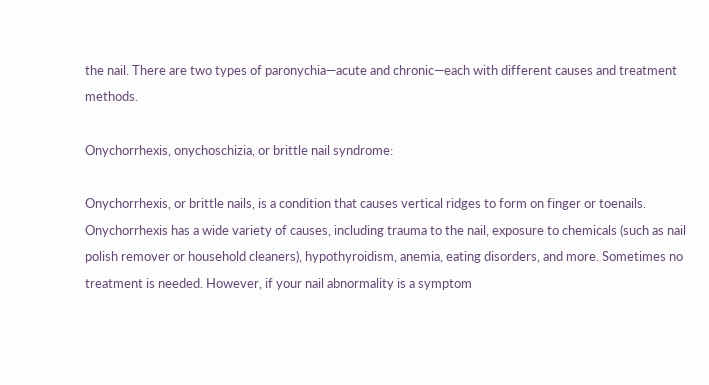the nail. There are two types of paronychia—acute and chronic—each with different causes and treatment methods.

Onychorrhexis, onychoschizia, or brittle nail syndrome:

Onychorrhexis, or brittle nails, is a condition that causes vertical ridges to form on finger or toenails. Onychorrhexis has a wide variety of causes, including trauma to the nail, exposure to chemicals (such as nail polish remover or household cleaners), hypothyroidism, anemia, eating disorders, and more. Sometimes no treatment is needed. However, if your nail abnormality is a symptom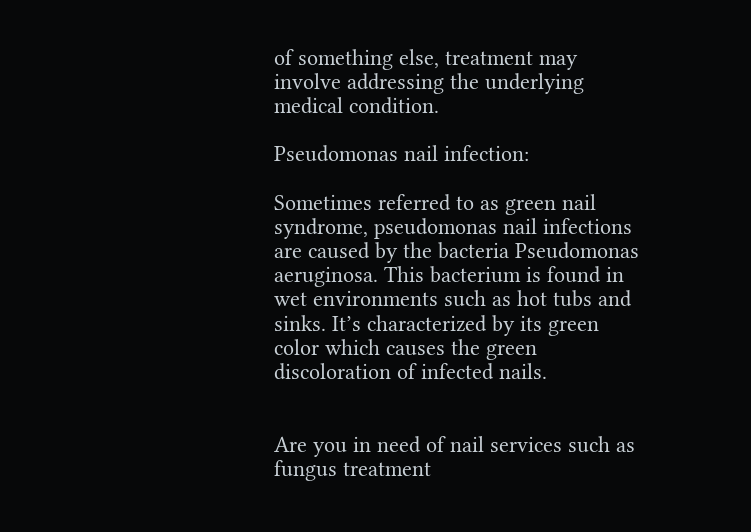of something else, treatment may involve addressing the underlying medical condition.

Pseudomonas nail infection:

Sometimes referred to as green nail syndrome, pseudomonas nail infections are caused by the bacteria Pseudomonas aeruginosa. This bacterium is found in wet environments such as hot tubs and sinks. It’s characterized by its green color which causes the green discoloration of infected nails.


Are you in need of nail services such as fungus treatment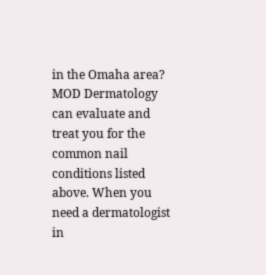in the Omaha area? MOD Dermatology can evaluate and treat you for the common nail conditions listed above. When you need a dermatologist in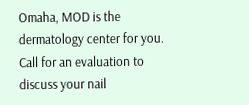Omaha, MOD is the dermatology center for you. Call for an evaluation to discuss your nail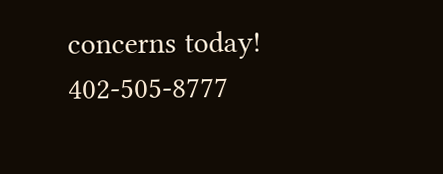concerns today! 402-505-8777